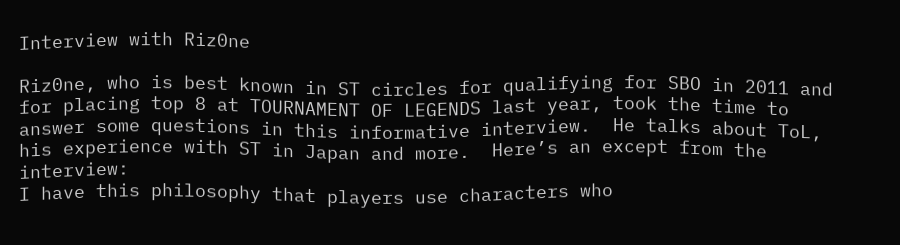Interview with Riz0ne

Riz0ne, who is best known in ST circles for qualifying for SBO in 2011 and for placing top 8 at TOURNAMENT OF LEGENDS last year, took the time to answer some questions in this informative interview.  He talks about ToL, his experience with ST in Japan and more.  Here’s an except from the interview:
I have this philosophy that players use characters who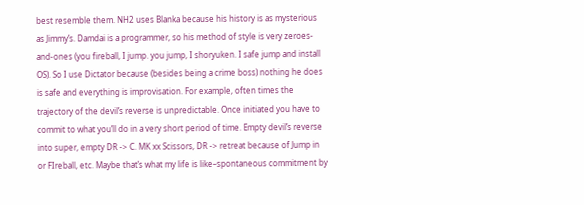best resemble them. NH2 uses Blanka because his history is as mysterious as Jimmy’s. Damdai is a programmer, so his method of style is very zeroes-and-ones (you fireball, I jump. you jump, I shoryuken. I safe jump and install OS). So I use Dictator because (besides being a crime boss) nothing he does is safe and everything is improvisation. For example, often times the trajectory of the devil’s reverse is unpredictable. Once initiated you have to commit to what you’ll do in a very short period of time. Empty devil’s reverse into super, empty DR -> C. MK xx Scissors, DR -> retreat because of Jump in or FIreball, etc. Maybe that’s what my life is like–spontaneous commitment by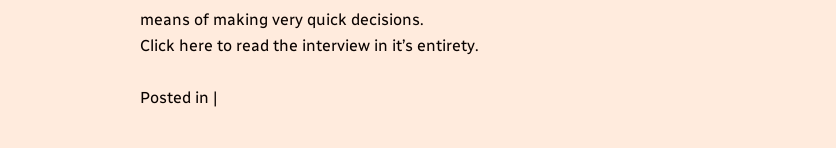means of making very quick decisions.
Click here to read the interview in it’s entirety.

Posted in |